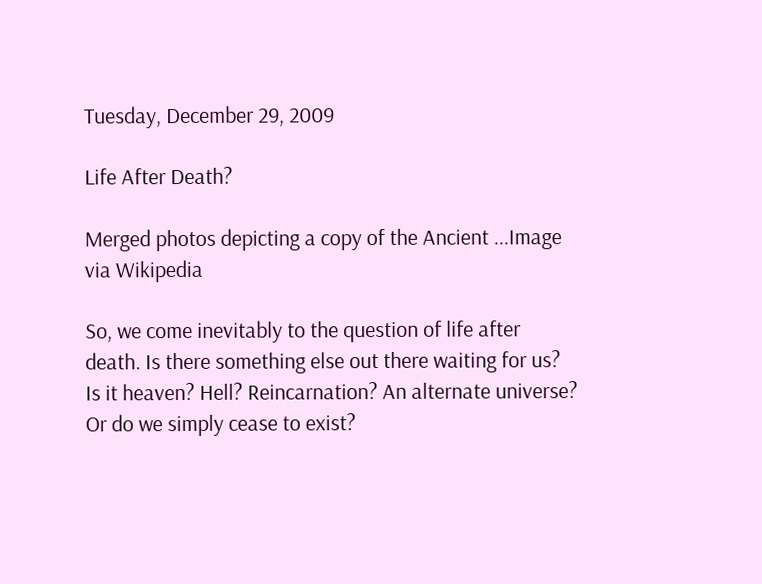Tuesday, December 29, 2009

Life After Death?

Merged photos depicting a copy of the Ancient ...Image via Wikipedia

So, we come inevitably to the question of life after death. Is there something else out there waiting for us? Is it heaven? Hell? Reincarnation? An alternate universe? Or do we simply cease to exist?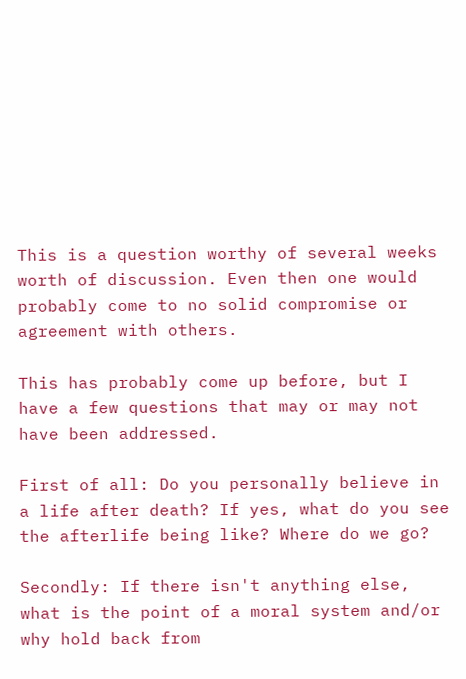This is a question worthy of several weeks worth of discussion. Even then one would probably come to no solid compromise or agreement with others.

This has probably come up before, but I have a few questions that may or may not have been addressed.

First of all: Do you personally believe in a life after death? If yes, what do you see the afterlife being like? Where do we go?

Secondly: If there isn't anything else, what is the point of a moral system and/or why hold back from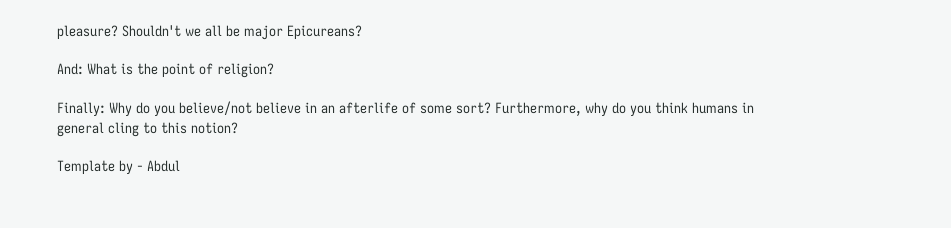pleasure? Shouldn't we all be major Epicureans?

And: What is the point of religion?

Finally: Why do you believe/not believe in an afterlife of some sort? Furthermore, why do you think humans in general cling to this notion?

Template by - Abdul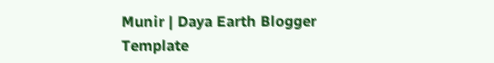Munir | Daya Earth Blogger Template